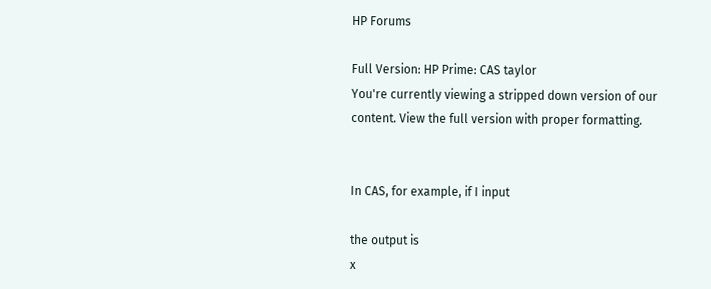HP Forums

Full Version: HP Prime: CAS taylor
You're currently viewing a stripped down version of our content. View the full version with proper formatting.


In CAS, for example, if I input

the output is
x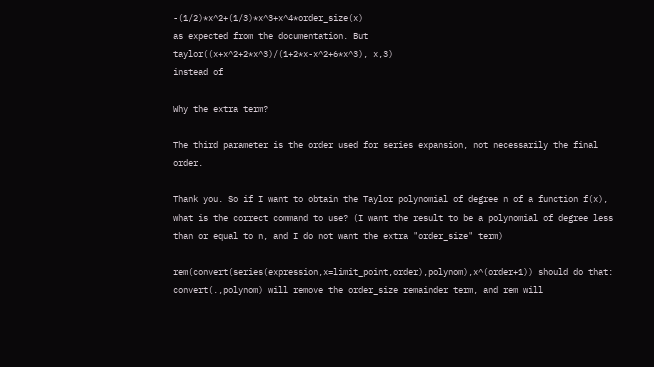-(1/2)*x^2+(1/3)*x^3+x^4*order_size(x)
as expected from the documentation. But
taylor((x+x^2+2*x^3)/(1+2*x-x^2+6*x^3), x,3)
instead of

Why the extra term?

The third parameter is the order used for series expansion, not necessarily the final order.

Thank you. So if I want to obtain the Taylor polynomial of degree n of a function f(x), what is the correct command to use? (I want the result to be a polynomial of degree less than or equal to n, and I do not want the extra "order_size" term)

rem(convert(series(expression,x=limit_point,order),polynom),x^(order+1)) should do that: convert(.,polynom) will remove the order_size remainder term, and rem will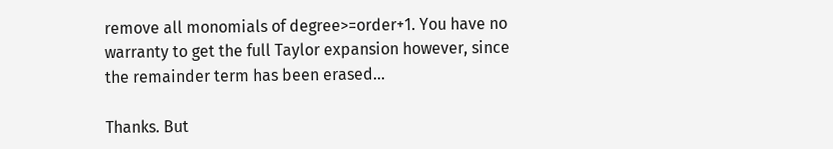remove all monomials of degree>=order+1. You have no warranty to get the full Taylor expansion however, since the remainder term has been erased...

Thanks. But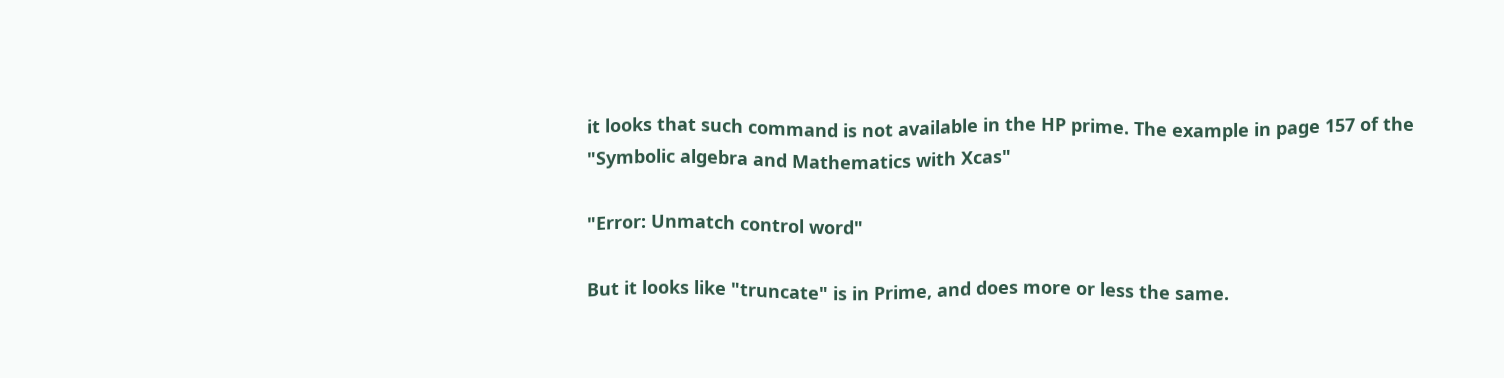it looks that such command is not available in the HP prime. The example in page 157 of the "Symbolic algebra and Mathematics with Xcas"

"Error: Unmatch control word"

But it looks like "truncate" is in Prime, and does more or less the same.